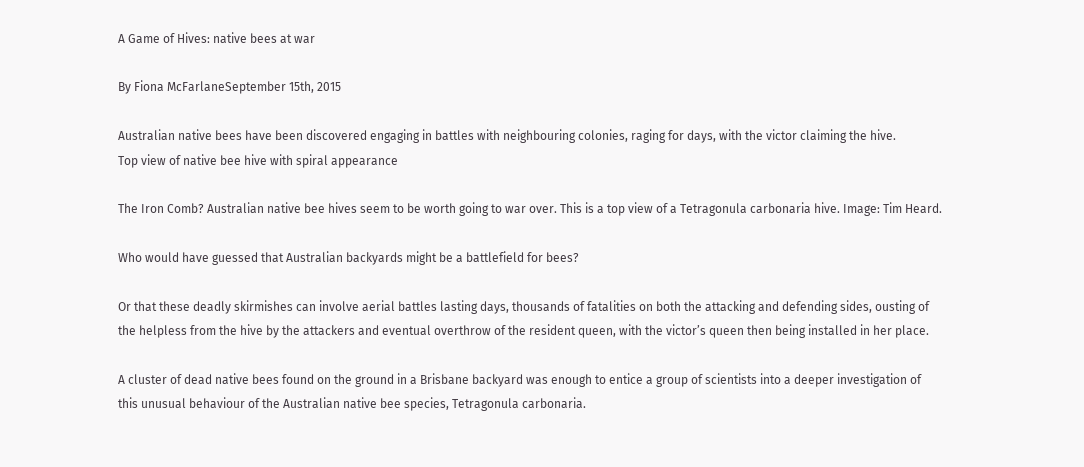A Game of Hives: native bees at war

By Fiona McFarlaneSeptember 15th, 2015

Australian native bees have been discovered engaging in battles with neighbouring colonies, raging for days, with the victor claiming the hive.
Top view of native bee hive with spiral appearance

The Iron Comb? Australian native bee hives seem to be worth going to war over. This is a top view of a Tetragonula carbonaria hive. Image: Tim Heard.

Who would have guessed that Australian backyards might be a battlefield for bees?

Or that these deadly skirmishes can involve aerial battles lasting days, thousands of fatalities on both the attacking and defending sides, ousting of the helpless from the hive by the attackers and eventual overthrow of the resident queen, with the victor’s queen then being installed in her place.

A cluster of dead native bees found on the ground in a Brisbane backyard was enough to entice a group of scientists into a deeper investigation of this unusual behaviour of the Australian native bee species, Tetragonula carbonaria.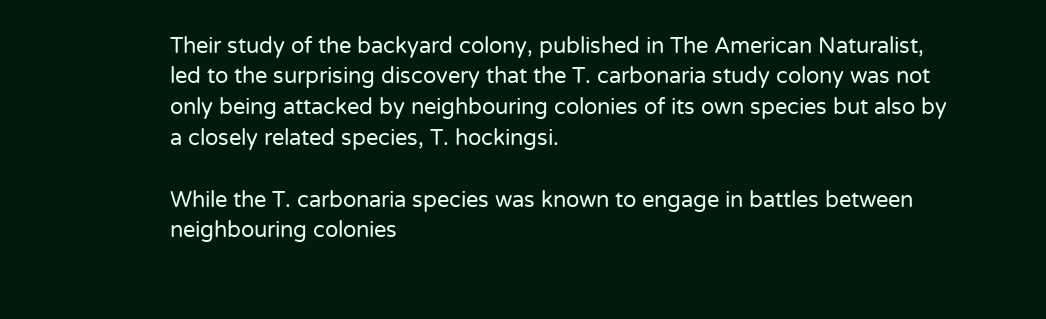Their study of the backyard colony, published in The American Naturalist, led to the surprising discovery that the T. carbonaria study colony was not only being attacked by neighbouring colonies of its own species but also by a closely related species, T. hockingsi.

While the T. carbonaria species was known to engage in battles between neighbouring colonies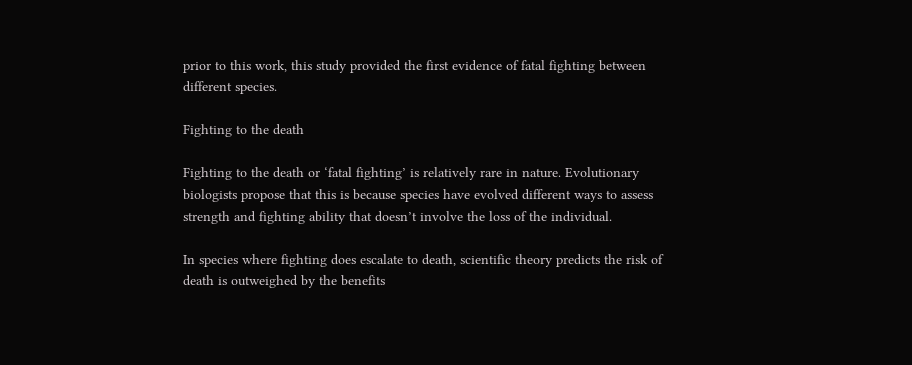prior to this work, this study provided the first evidence of fatal fighting between different species.

Fighting to the death

Fighting to the death or ‘fatal fighting’ is relatively rare in nature. Evolutionary biologists propose that this is because species have evolved different ways to assess strength and fighting ability that doesn’t involve the loss of the individual.

In species where fighting does escalate to death, scientific theory predicts the risk of death is outweighed by the benefits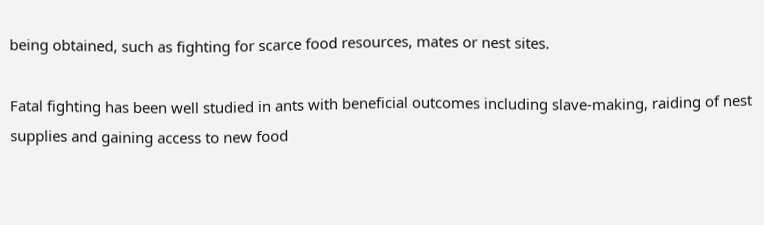being obtained, such as fighting for scarce food resources, mates or nest sites.

Fatal fighting has been well studied in ants with beneficial outcomes including slave-making, raiding of nest supplies and gaining access to new food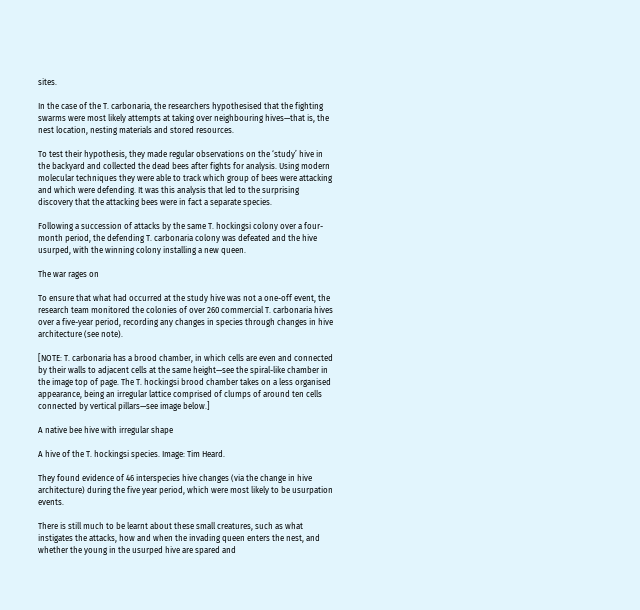sites.

In the case of the T. carbonaria, the researchers hypothesised that the fighting swarms were most likely attempts at taking over neighbouring hives—that is, the nest location, nesting materials and stored resources.

To test their hypothesis, they made regular observations on the ‘study’ hive in the backyard and collected the dead bees after fights for analysis. Using modern molecular techniques they were able to track which group of bees were attacking and which were defending. It was this analysis that led to the surprising discovery that the attacking bees were in fact a separate species.

Following a succession of attacks by the same T. hockingsi colony over a four-month period, the defending T. carbonaria colony was defeated and the hive usurped, with the winning colony installing a new queen.

The war rages on

To ensure that what had occurred at the study hive was not a one-off event, the research team monitored the colonies of over 260 commercial T. carbonaria hives over a five-year period, recording any changes in species through changes in hive architecture (see note).

[NOTE: T. carbonaria has a brood chamber, in which cells are even and connected by their walls to adjacent cells at the same height—see the spiral-like chamber in the image top of page. The T. hockingsi brood chamber takes on a less organised appearance, being an irregular lattice comprised of clumps of around ten cells connected by vertical pillars—see image below.]

A native bee hive with irregular shape

A hive of the T. hockingsi species. Image: Tim Heard.

They found evidence of 46 interspecies hive changes (via the change in hive architecture) during the five year period, which were most likely to be usurpation events.

There is still much to be learnt about these small creatures, such as what instigates the attacks, how and when the invading queen enters the nest, and whether the young in the usurped hive are spared and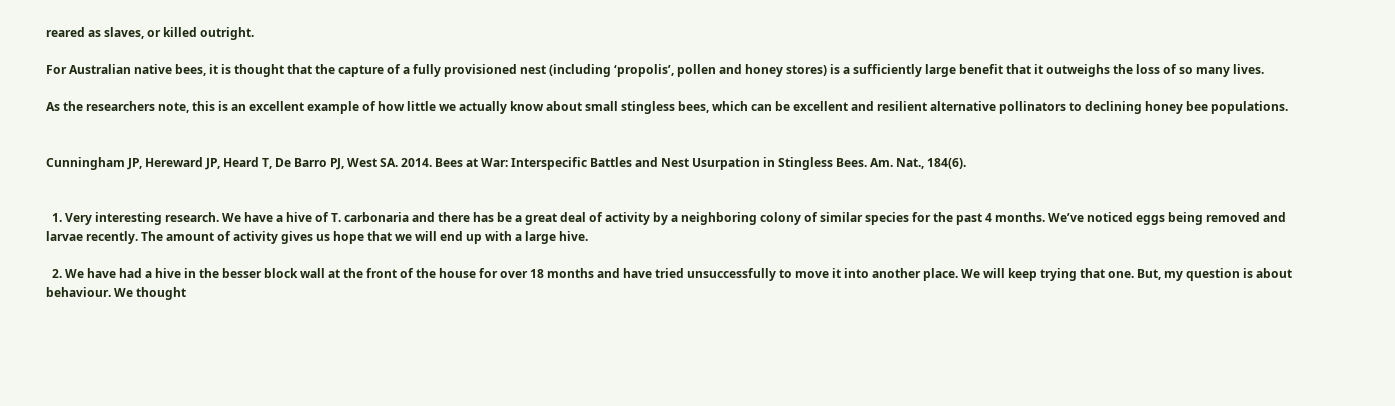reared as slaves, or killed outright.

For Australian native bees, it is thought that the capture of a fully provisioned nest (including ‘propolis’, pollen and honey stores) is a sufficiently large benefit that it outweighs the loss of so many lives.

As the researchers note, this is an excellent example of how little we actually know about small stingless bees, which can be excellent and resilient alternative pollinators to declining honey bee populations.


Cunningham JP, Hereward JP, Heard T, De Barro PJ, West SA. 2014. Bees at War: Interspecific Battles and Nest Usurpation in Stingless Bees. Am. Nat., 184(6).


  1. Very interesting research. We have a hive of T. carbonaria and there has be a great deal of activity by a neighboring colony of similar species for the past 4 months. We’ve noticed eggs being removed and larvae recently. The amount of activity gives us hope that we will end up with a large hive.

  2. We have had a hive in the besser block wall at the front of the house for over 18 months and have tried unsuccessfully to move it into another place. We will keep trying that one. But, my question is about behaviour. We thought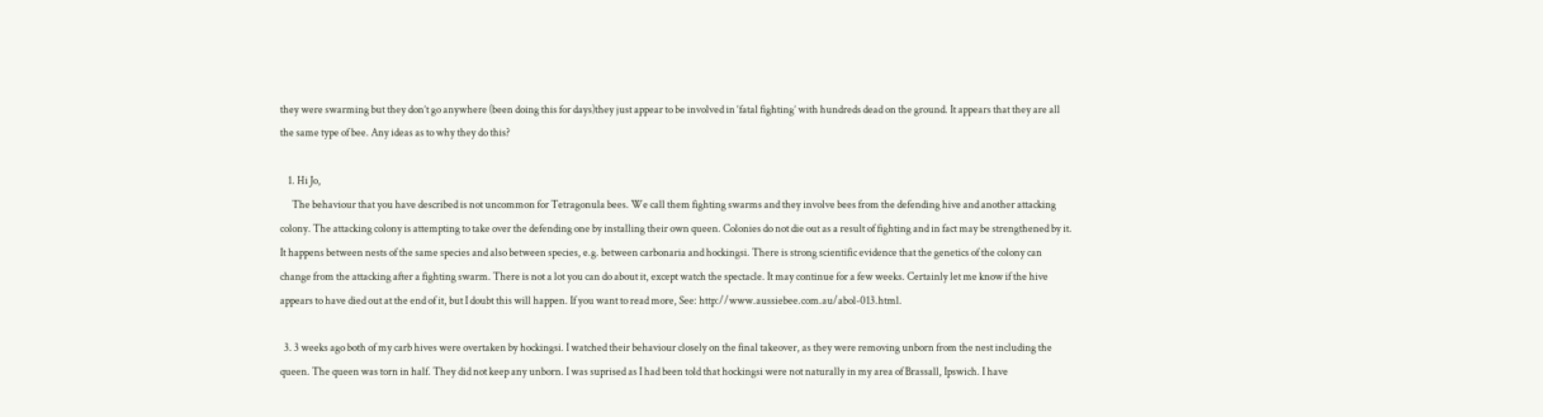they were swarming but they don’t go anywhere (been doing this for days)they just appear to be involved in ‘fatal fighting’ with hundreds dead on the ground. It appears that they are all the same type of bee. Any ideas as to why they do this?

    1. Hi Jo,
      The behaviour that you have described is not uncommon for Tetragonula bees. We call them fighting swarms and they involve bees from the defending hive and another attacking colony. The attacking colony is attempting to take over the defending one by installing their own queen. Colonies do not die out as a result of fighting and in fact may be strengthened by it. It happens between nests of the same species and also between species, e.g. between carbonaria and hockingsi. There is strong scientific evidence that the genetics of the colony can change from the attacking after a fighting swarm. There is not a lot you can do about it, except watch the spectacle. It may continue for a few weeks. Certainly let me know if the hive appears to have died out at the end of it, but I doubt this will happen. If you want to read more, See: http://www.aussiebee.com.au/abol-013.html.

  3. 3 weeks ago both of my carb hives were overtaken by hockingsi. I watched their behaviour closely on the final takeover, as they were removing unborn from the nest including the queen. The queen was torn in half. They did not keep any unborn. I was suprised as I had been told that hockingsi were not naturally in my area of Brassall, Ipswich. I have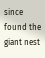since found the giant nest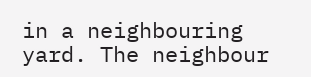in a neighbouring yard. The neighbour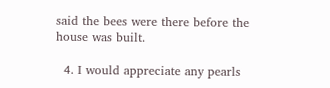said the bees were there before the house was built.

  4. I would appreciate any pearls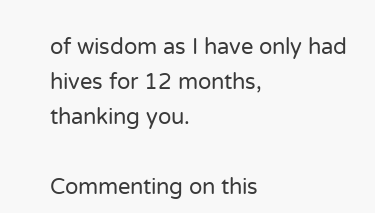of wisdom as I have only had hives for 12 months, thanking you.

Commenting on this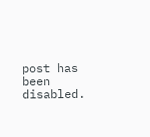post has been disabled.